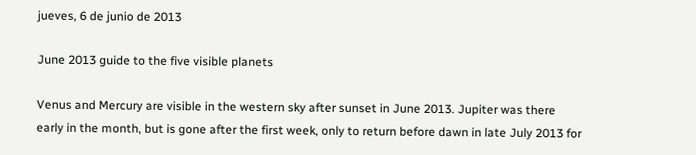jueves, 6 de junio de 2013

June 2013 guide to the five visible planets

Venus and Mercury are visible in the western sky after sunset in June 2013. Jupiter was there early in the month, but is gone after the first week, only to return before dawn in late July 2013 for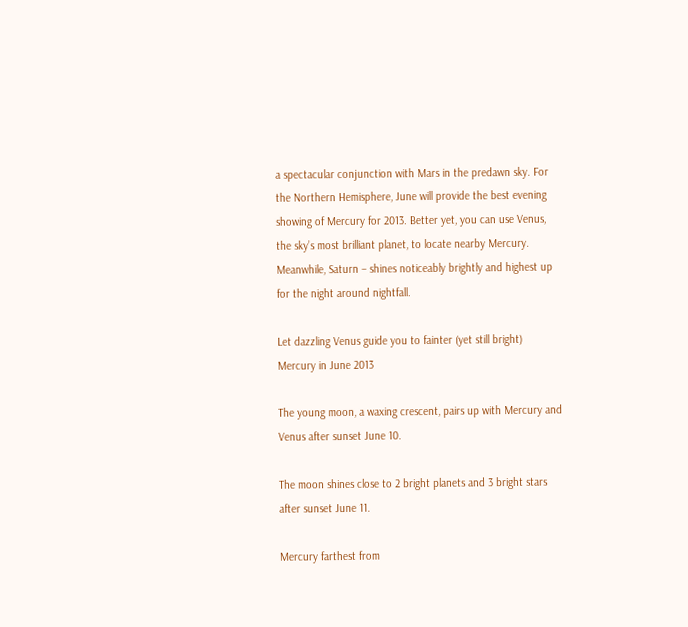a spectacular conjunction with Mars in the predawn sky. For the Northern Hemisphere, June will provide the best evening showing of Mercury for 2013. Better yet, you can use Venus, the sky’s most brilliant planet, to locate nearby Mercury. Meanwhile, Saturn – shines noticeably brightly and highest up for the night around nightfall.

Let dazzling Venus guide you to fainter (yet still bright) Mercury in June 2013

The young moon, a waxing crescent, pairs up with Mercury and Venus after sunset June 10.

The moon shines close to 2 bright planets and 3 bright stars after sunset June 11.

Mercury farthest from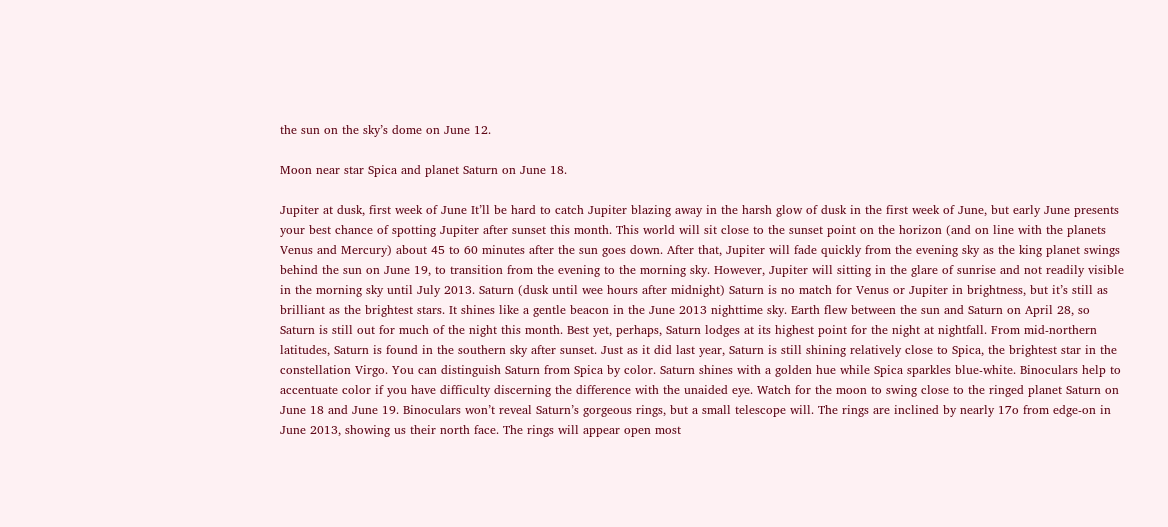the sun on the sky’s dome on June 12.

Moon near star Spica and planet Saturn on June 18.

Jupiter at dusk, first week of June It’ll be hard to catch Jupiter blazing away in the harsh glow of dusk in the first week of June, but early June presents your best chance of spotting Jupiter after sunset this month. This world will sit close to the sunset point on the horizon (and on line with the planets Venus and Mercury) about 45 to 60 minutes after the sun goes down. After that, Jupiter will fade quickly from the evening sky as the king planet swings behind the sun on June 19, to transition from the evening to the morning sky. However, Jupiter will sitting in the glare of sunrise and not readily visible in the morning sky until July 2013. Saturn (dusk until wee hours after midnight) Saturn is no match for Venus or Jupiter in brightness, but it’s still as brilliant as the brightest stars. It shines like a gentle beacon in the June 2013 nighttime sky. Earth flew between the sun and Saturn on April 28, so Saturn is still out for much of the night this month. Best yet, perhaps, Saturn lodges at its highest point for the night at nightfall. From mid-northern latitudes, Saturn is found in the southern sky after sunset. Just as it did last year, Saturn is still shining relatively close to Spica, the brightest star in the constellation Virgo. You can distinguish Saturn from Spica by color. Saturn shines with a golden hue while Spica sparkles blue-white. Binoculars help to accentuate color if you have difficulty discerning the difference with the unaided eye. Watch for the moon to swing close to the ringed planet Saturn on June 18 and June 19. Binoculars won’t reveal Saturn’s gorgeous rings, but a small telescope will. The rings are inclined by nearly 17o from edge-on in June 2013, showing us their north face. The rings will appear open most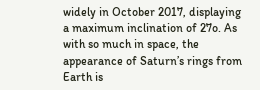widely in October 2017, displaying a maximum inclination of 27o. As with so much in space, the appearance of Saturn’s rings from Earth is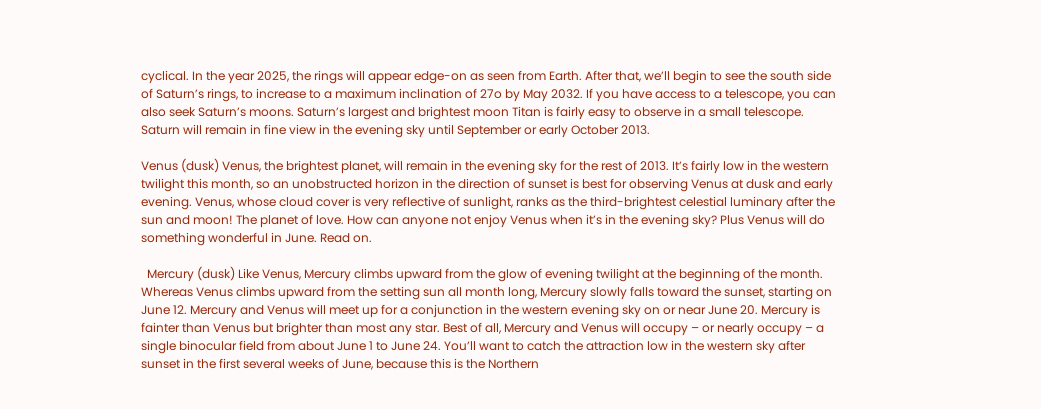cyclical. In the year 2025, the rings will appear edge-on as seen from Earth. After that, we’ll begin to see the south side of Saturn’s rings, to increase to a maximum inclination of 27o by May 2032. If you have access to a telescope, you can also seek Saturn’s moons. Saturn’s largest and brightest moon Titan is fairly easy to observe in a small telescope. Saturn will remain in fine view in the evening sky until September or early October 2013.

Venus (dusk) Venus, the brightest planet, will remain in the evening sky for the rest of 2013. It’s fairly low in the western twilight this month, so an unobstructed horizon in the direction of sunset is best for observing Venus at dusk and early evening. Venus, whose cloud cover is very reflective of sunlight, ranks as the third-brightest celestial luminary after the sun and moon! The planet of love. How can anyone not enjoy Venus when it’s in the evening sky? Plus Venus will do something wonderful in June. Read on.

  Mercury (dusk) Like Venus, Mercury climbs upward from the glow of evening twilight at the beginning of the month. Whereas Venus climbs upward from the setting sun all month long, Mercury slowly falls toward the sunset, starting on June 12. Mercury and Venus will meet up for a conjunction in the western evening sky on or near June 20. Mercury is fainter than Venus but brighter than most any star. Best of all, Mercury and Venus will occupy – or nearly occupy – a single binocular field from about June 1 to June 24. You’ll want to catch the attraction low in the western sky after sunset in the first several weeks of June, because this is the Northern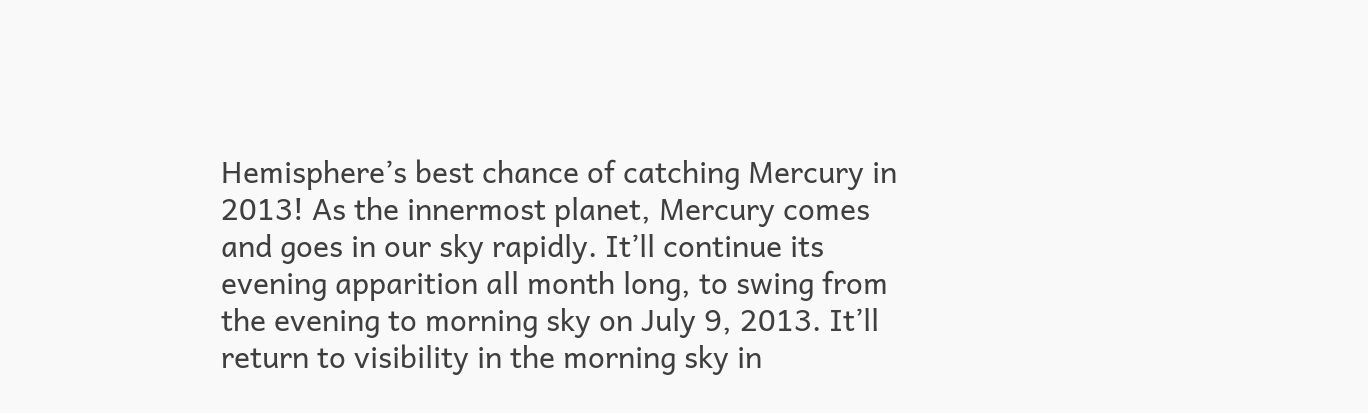Hemisphere’s best chance of catching Mercury in 2013! As the innermost planet, Mercury comes and goes in our sky rapidly. It’ll continue its evening apparition all month long, to swing from the evening to morning sky on July 9, 2013. It’ll return to visibility in the morning sky in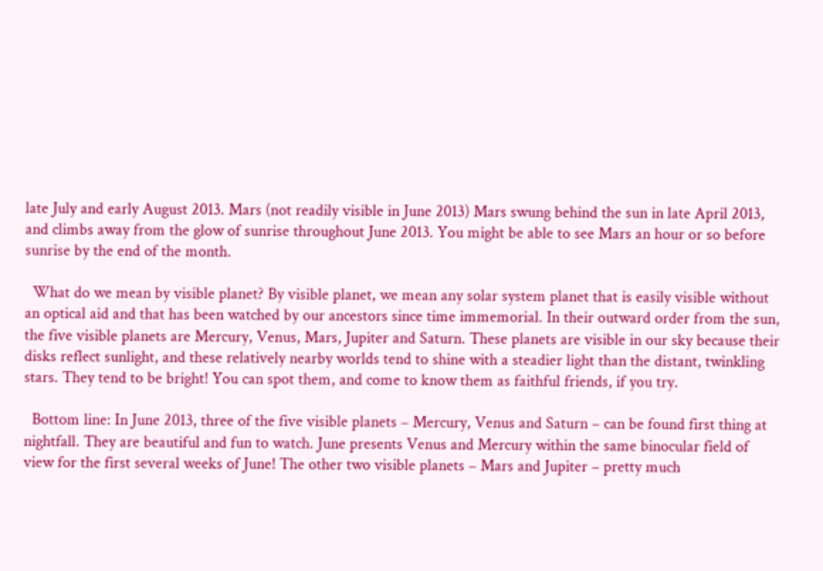late July and early August 2013. Mars (not readily visible in June 2013) Mars swung behind the sun in late April 2013, and climbs away from the glow of sunrise throughout June 2013. You might be able to see Mars an hour or so before sunrise by the end of the month.

  What do we mean by visible planet? By visible planet, we mean any solar system planet that is easily visible without an optical aid and that has been watched by our ancestors since time immemorial. In their outward order from the sun, the five visible planets are Mercury, Venus, Mars, Jupiter and Saturn. These planets are visible in our sky because their disks reflect sunlight, and these relatively nearby worlds tend to shine with a steadier light than the distant, twinkling stars. They tend to be bright! You can spot them, and come to know them as faithful friends, if you try.

  Bottom line: In June 2013, three of the five visible planets – Mercury, Venus and Saturn – can be found first thing at nightfall. They are beautiful and fun to watch. June presents Venus and Mercury within the same binocular field of view for the first several weeks of June! The other two visible planets – Mars and Jupiter – pretty much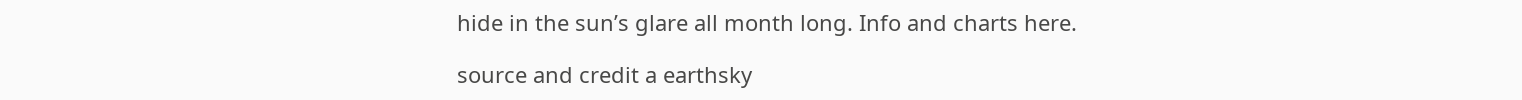hide in the sun’s glare all month long. Info and charts here.

source and credit a earthsky